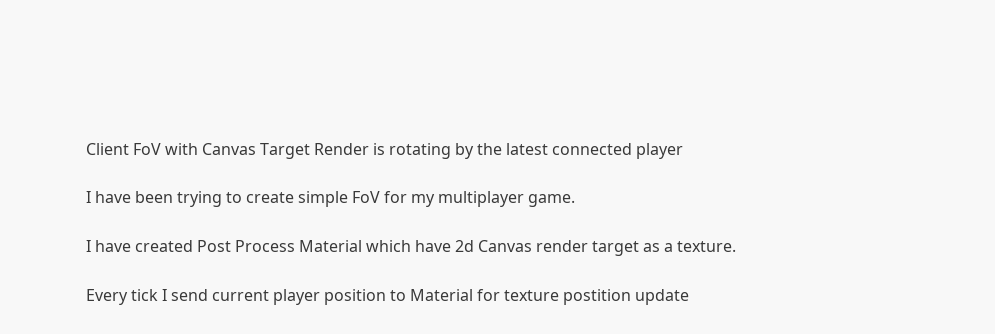Client FoV with Canvas Target Render is rotating by the latest connected player

I have been trying to create simple FoV for my multiplayer game.

I have created Post Process Material which have 2d Canvas render target as a texture.

Every tick I send current player position to Material for texture postition update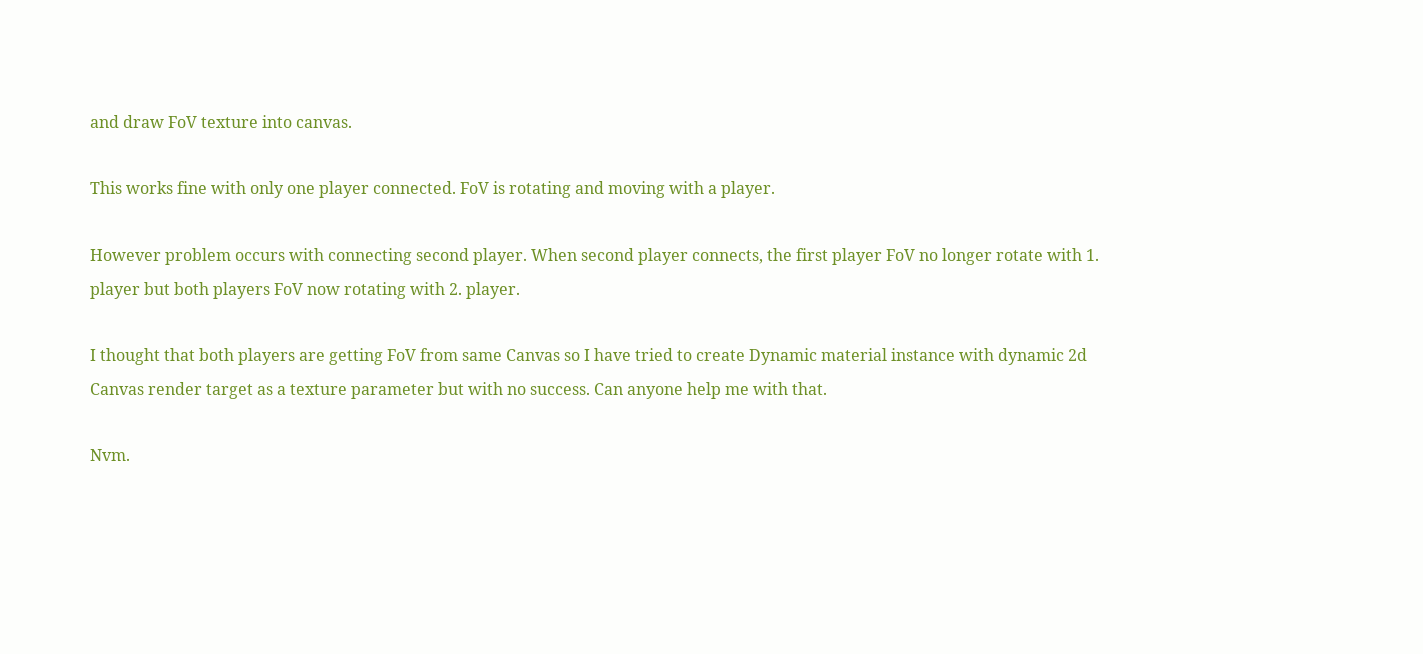and draw FoV texture into canvas.

This works fine with only one player connected. FoV is rotating and moving with a player.

However problem occurs with connecting second player. When second player connects, the first player FoV no longer rotate with 1. player but both players FoV now rotating with 2. player.

I thought that both players are getting FoV from same Canvas so I have tried to create Dynamic material instance with dynamic 2d Canvas render target as a texture parameter but with no success. Can anyone help me with that.

Nvm.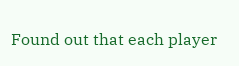Found out that each player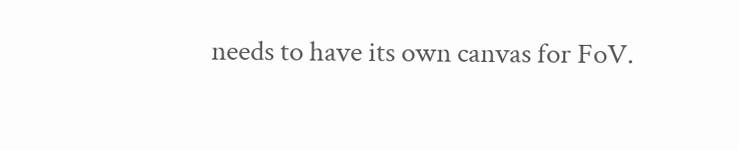needs to have its own canvas for FoV.